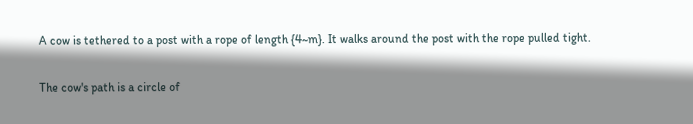A cow is tethered to a post with a rope of length {4~m}. It walks around the post with the rope pulled tight.

The cow's path is a circle of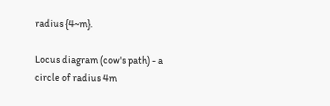radius {4~m}.

Locus diagram (cow's path) - a circle of radius 4m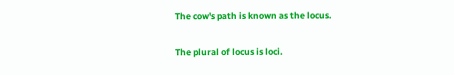The cow's path is known as the locus.

The plural of locus is loci.